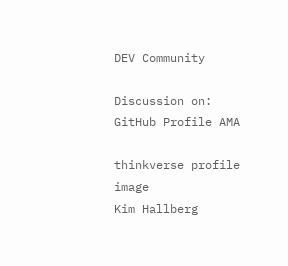DEV Community

Discussion on: GitHub Profile AMA

thinkverse profile image
Kim Hallberg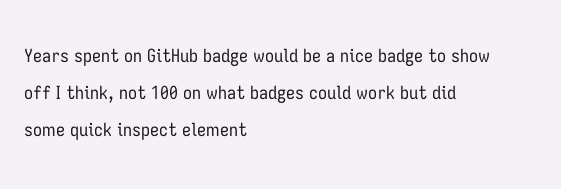Years spent on GitHub badge would be a nice badge to show off I think, not 100 on what badges could work but did some quick inspect element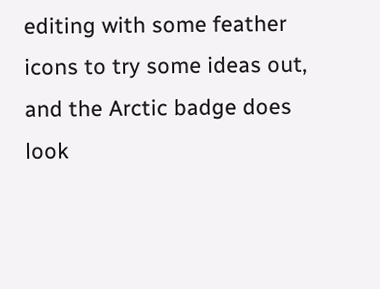editing with some feather icons to try some ideas out, and the Arctic badge does look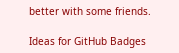better with some friends.

Ideas for GitHub Badges